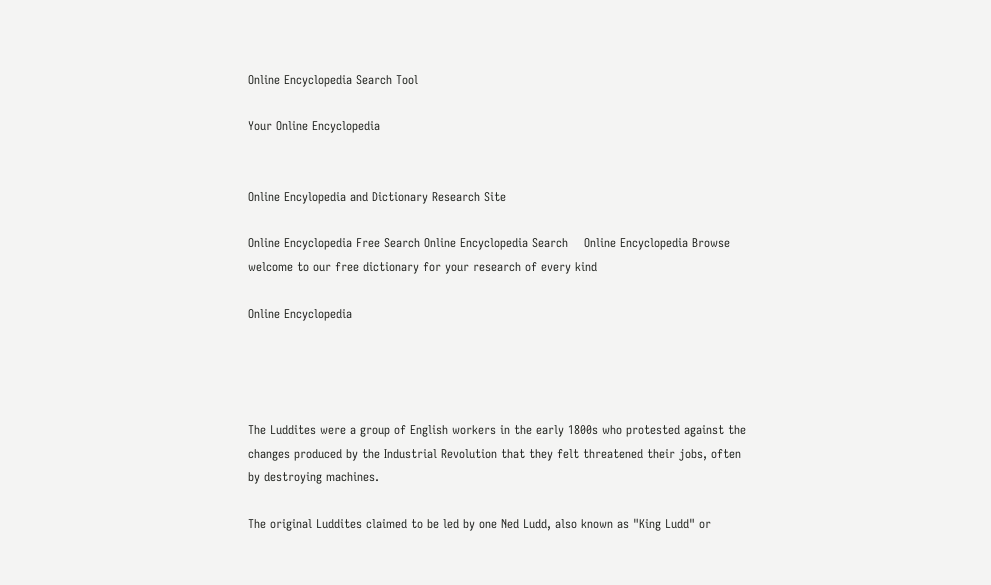Online Encyclopedia Search Tool

Your Online Encyclopedia


Online Encylopedia and Dictionary Research Site

Online Encyclopedia Free Search Online Encyclopedia Search    Online Encyclopedia Browse    welcome to our free dictionary for your research of every kind

Online Encyclopedia




The Luddites were a group of English workers in the early 1800s who protested against the changes produced by the Industrial Revolution that they felt threatened their jobs, often by destroying machines.

The original Luddites claimed to be led by one Ned Ludd, also known as "King Ludd" or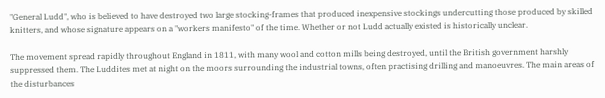"General Ludd", who is believed to have destroyed two large stocking-frames that produced inexpensive stockings undercutting those produced by skilled knitters, and whose signature appears on a "workers manifesto" of the time. Whether or not Ludd actually existed is historically unclear.

The movement spread rapidly throughout England in 1811, with many wool and cotton mills being destroyed, until the British government harshly suppressed them. The Luddites met at night on the moors surrounding the industrial towns, often practising drilling and manoeuvres. The main areas of the disturbances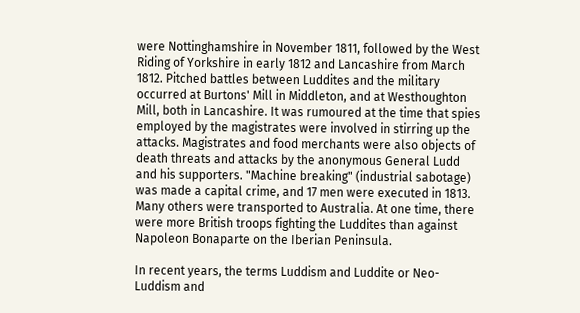were Nottinghamshire in November 1811, followed by the West Riding of Yorkshire in early 1812 and Lancashire from March 1812. Pitched battles between Luddites and the military occurred at Burtons' Mill in Middleton, and at Westhoughton Mill, both in Lancashire. It was rumoured at the time that spies employed by the magistrates were involved in stirring up the attacks. Magistrates and food merchants were also objects of death threats and attacks by the anonymous General Ludd and his supporters. "Machine breaking" (industrial sabotage) was made a capital crime, and 17 men were executed in 1813. Many others were transported to Australia. At one time, there were more British troops fighting the Luddites than against Napoleon Bonaparte on the Iberian Peninsula.

In recent years, the terms Luddism and Luddite or Neo-Luddism and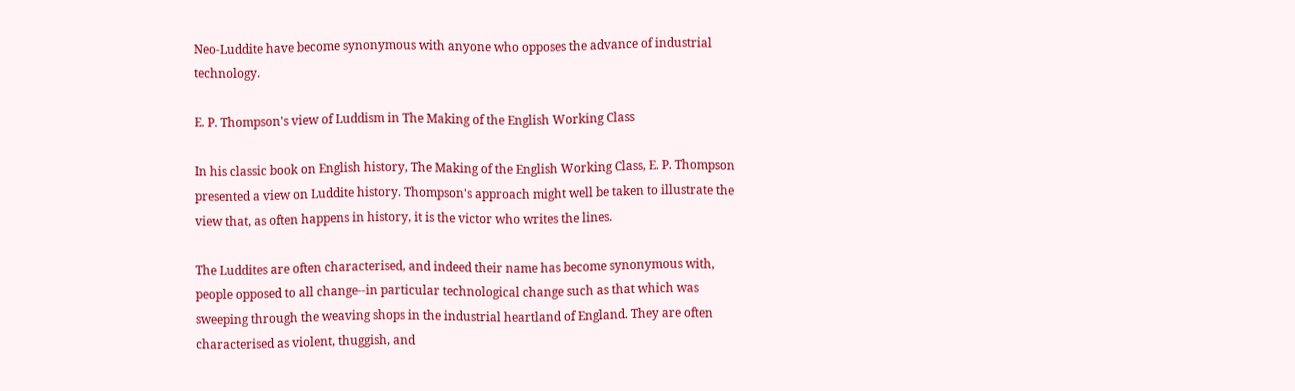Neo-Luddite have become synonymous with anyone who opposes the advance of industrial technology.

E. P. Thompson's view of Luddism in The Making of the English Working Class

In his classic book on English history, The Making of the English Working Class, E. P. Thompson presented a view on Luddite history. Thompson's approach might well be taken to illustrate the view that, as often happens in history, it is the victor who writes the lines.

The Luddites are often characterised, and indeed their name has become synonymous with, people opposed to all change--in particular technological change such as that which was sweeping through the weaving shops in the industrial heartland of England. They are often characterised as violent, thuggish, and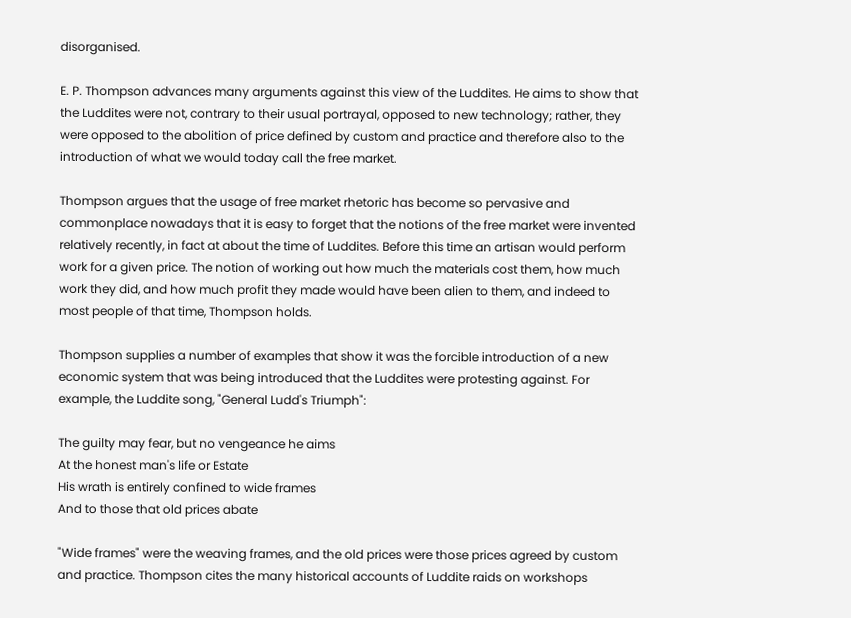disorganised.

E. P. Thompson advances many arguments against this view of the Luddites. He aims to show that the Luddites were not, contrary to their usual portrayal, opposed to new technology; rather, they were opposed to the abolition of price defined by custom and practice and therefore also to the introduction of what we would today call the free market.

Thompson argues that the usage of free market rhetoric has become so pervasive and commonplace nowadays that it is easy to forget that the notions of the free market were invented relatively recently, in fact at about the time of Luddites. Before this time an artisan would perform work for a given price. The notion of working out how much the materials cost them, how much work they did, and how much profit they made would have been alien to them, and indeed to most people of that time, Thompson holds.

Thompson supplies a number of examples that show it was the forcible introduction of a new economic system that was being introduced that the Luddites were protesting against. For example, the Luddite song, "General Ludd's Triumph":

The guilty may fear, but no vengeance he aims
At the honest man's life or Estate
His wrath is entirely confined to wide frames
And to those that old prices abate

"Wide frames" were the weaving frames, and the old prices were those prices agreed by custom and practice. Thompson cites the many historical accounts of Luddite raids on workshops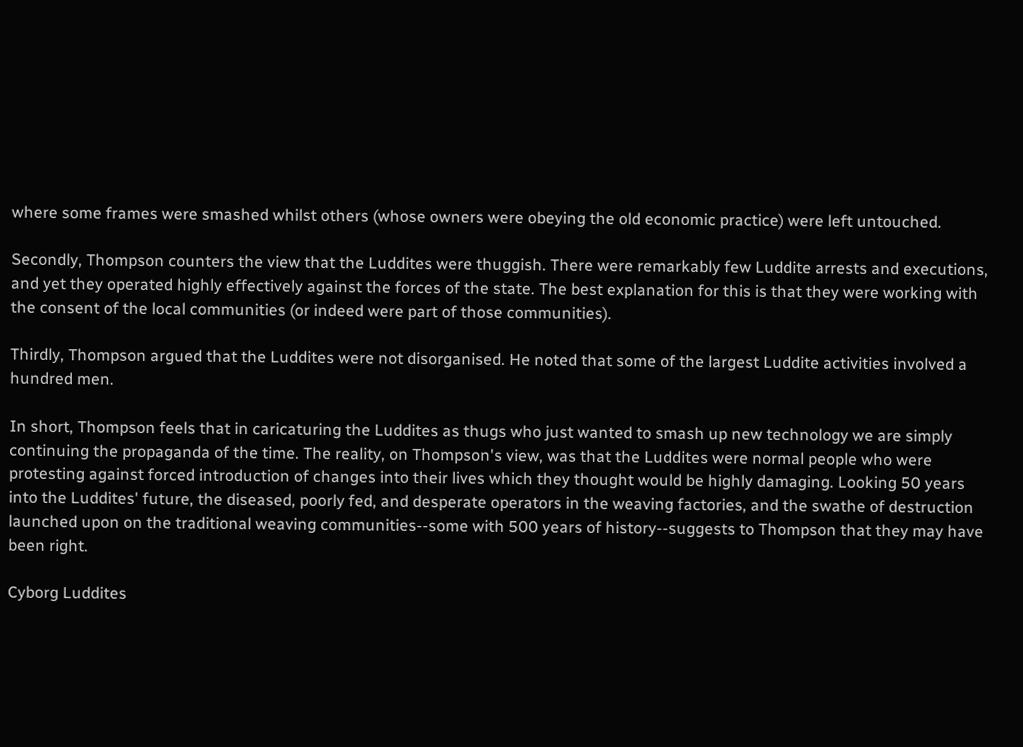where some frames were smashed whilst others (whose owners were obeying the old economic practice) were left untouched.

Secondly, Thompson counters the view that the Luddites were thuggish. There were remarkably few Luddite arrests and executions, and yet they operated highly effectively against the forces of the state. The best explanation for this is that they were working with the consent of the local communities (or indeed were part of those communities).

Thirdly, Thompson argued that the Luddites were not disorganised. He noted that some of the largest Luddite activities involved a hundred men.

In short, Thompson feels that in caricaturing the Luddites as thugs who just wanted to smash up new technology we are simply continuing the propaganda of the time. The reality, on Thompson's view, was that the Luddites were normal people who were protesting against forced introduction of changes into their lives which they thought would be highly damaging. Looking 50 years into the Luddites' future, the diseased, poorly fed, and desperate operators in the weaving factories, and the swathe of destruction launched upon on the traditional weaving communities--some with 500 years of history--suggests to Thompson that they may have been right.

Cyborg Luddites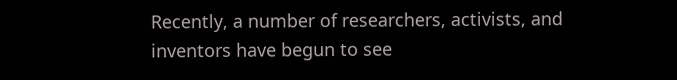Recently, a number of researchers, activists, and inventors have begun to see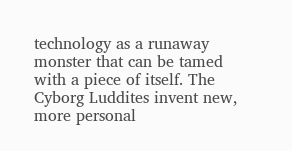technology as a runaway monster that can be tamed with a piece of itself. The Cyborg Luddites invent new, more personal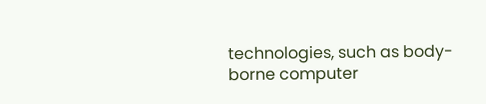technologies, such as body-borne computer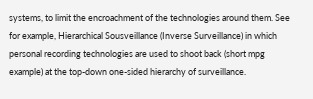systems, to limit the encroachment of the technologies around them. See for example, Hierarchical Sousveillance (Inverse Surveillance) in which personal recording technologies are used to shoot back (short mpg example) at the top-down one-sided hierarchy of surveillance.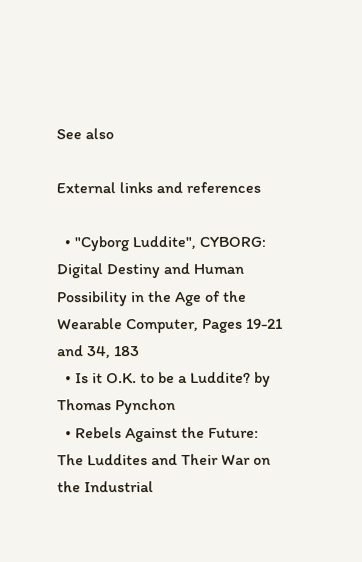See also

External links and references

  • "Cyborg Luddite", CYBORG: Digital Destiny and Human Possibility in the Age of the Wearable Computer, Pages 19-21 and 34, 183
  • Is it O.K. to be a Luddite? by Thomas Pynchon
  • Rebels Against the Future: The Luddites and Their War on the Industrial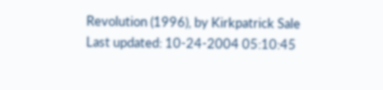Revolution (1996), by Kirkpatrick Sale
Last updated: 10-24-2004 05:10:45